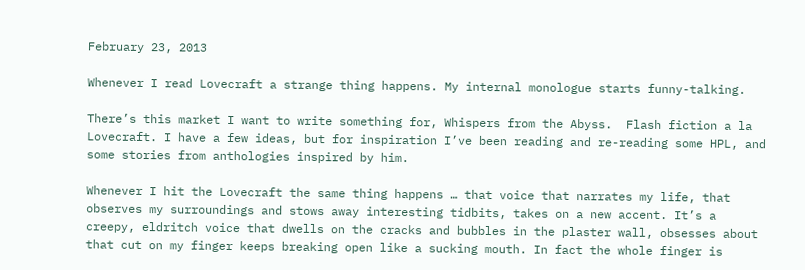February 23, 2013

Whenever I read Lovecraft a strange thing happens. My internal monologue starts funny-talking.

There’s this market I want to write something for, Whispers from the Abyss.  Flash fiction a la Lovecraft. I have a few ideas, but for inspiration I’ve been reading and re-reading some HPL, and some stories from anthologies inspired by him.

Whenever I hit the Lovecraft the same thing happens … that voice that narrates my life, that observes my surroundings and stows away interesting tidbits, takes on a new accent. It’s a creepy, eldritch voice that dwells on the cracks and bubbles in the plaster wall, obsesses about that cut on my finger keeps breaking open like a sucking mouth. In fact the whole finger is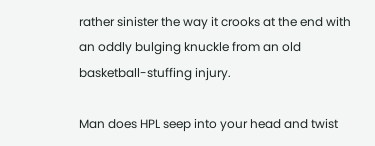rather sinister the way it crooks at the end with an oddly bulging knuckle from an old basketball-stuffing injury.

Man does HPL seep into your head and twist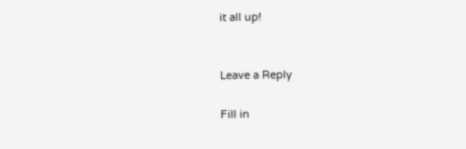it all up!


Leave a Reply

Fill in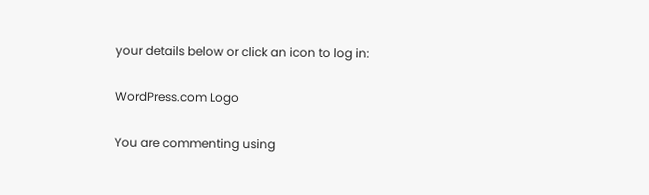your details below or click an icon to log in:

WordPress.com Logo

You are commenting using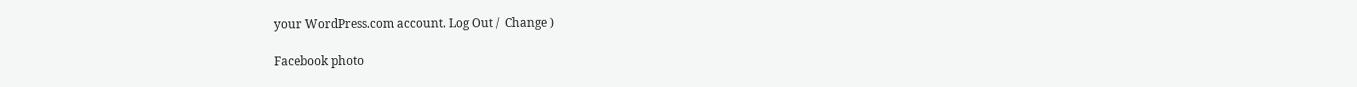your WordPress.com account. Log Out /  Change )

Facebook photo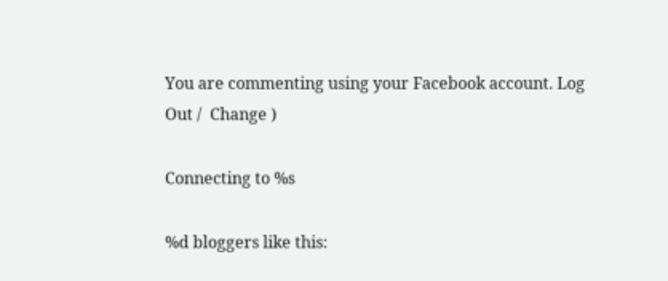You are commenting using your Facebook account. Log Out /  Change )

Connecting to %s

%d bloggers like this: